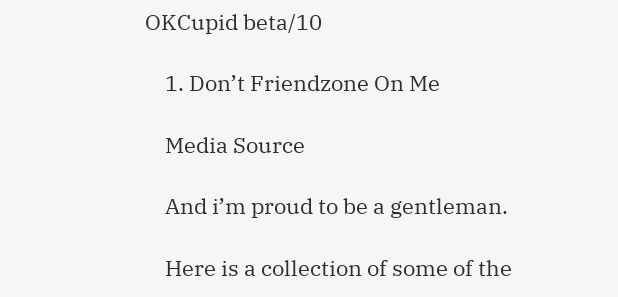OKCupid beta/10

    1. Don’t Friendzone On Me

    Media Source

    And i’m proud to be a gentleman.

    Here is a collection of some of the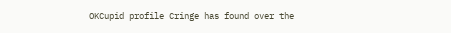OKCupid profile Cringe has found over the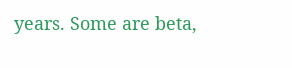years. Some are beta,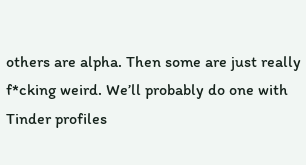others are alpha. Then some are just really f*cking weird. We’ll probably do one with Tinder profiles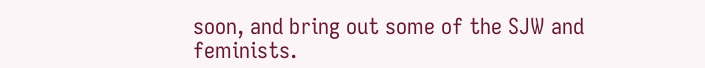soon, and bring out some of the SJW and feminists.